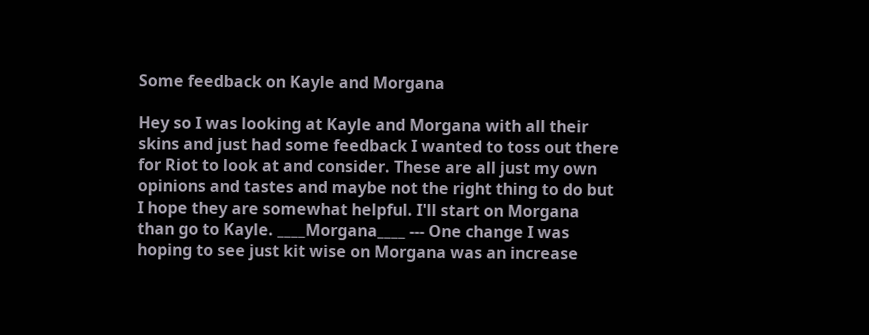Some feedback on Kayle and Morgana

Hey so I was looking at Kayle and Morgana with all their skins and just had some feedback I wanted to toss out there for Riot to look at and consider. These are all just my own opinions and tastes and maybe not the right thing to do but I hope they are somewhat helpful. I'll start on Morgana than go to Kayle. ____Morgana____ --- One change I was hoping to see just kit wise on Morgana was an increase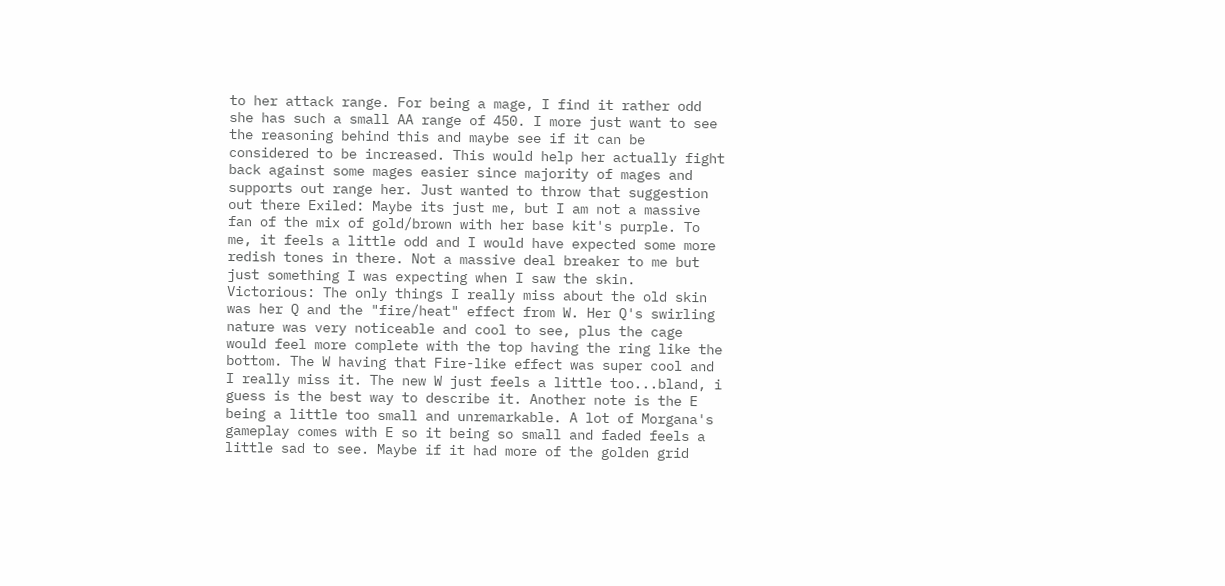to her attack range. For being a mage, I find it rather odd she has such a small AA range of 450. I more just want to see the reasoning behind this and maybe see if it can be considered to be increased. This would help her actually fight back against some mages easier since majority of mages and supports out range her. Just wanted to throw that suggestion out there Exiled: Maybe its just me, but I am not a massive fan of the mix of gold/brown with her base kit's purple. To me, it feels a little odd and I would have expected some more redish tones in there. Not a massive deal breaker to me but just something I was expecting when I saw the skin. Victorious: The only things I really miss about the old skin was her Q and the "fire/heat" effect from W. Her Q's swirling nature was very noticeable and cool to see, plus the cage would feel more complete with the top having the ring like the bottom. The W having that Fire-like effect was super cool and I really miss it. The new W just feels a little too...bland, i guess is the best way to describe it. Another note is the E being a little too small and unremarkable. A lot of Morgana's gameplay comes with E so it being so small and faded feels a little sad to see. Maybe if it had more of the golden grid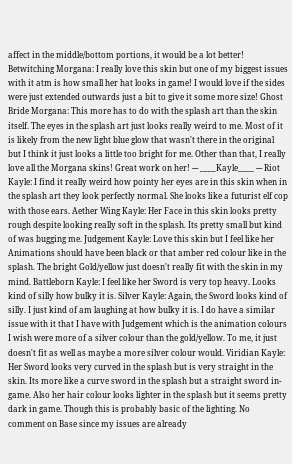affect in the middle/bottom portions, it would be a lot better! Betwitching Morgana: I really love this skin but one of my biggest issues with it atm is how small her hat looks in game! I would love if the sides were just extended outwards just a bit to give it some more size! Ghost Bride Morgana: This more has to do with the splash art than the skin itself. The eyes in the splash art just looks really weird to me. Most of it is likely from the new light blue glow that wasn't there in the original but I think it just looks a little too bright for me. Other than that, I really love all the Morgana skins! Great work on her! --- ____Kayle____ --- Riot Kayle: I find it really weird how pointy her eyes are in this skin when in the splash art they look perfectly normal. She looks like a futurist elf cop with those ears. Aether Wing Kayle: Her Face in this skin looks pretty rough despite looking really soft in the splash. Its pretty small but kind of was bugging me. Judgement Kayle: Love this skin but I feel like her Animations should have been black or that amber red colour like in the splash. The bright Gold/yellow just doesn't really fit with the skin in my mind. Battleborn Kayle: I feel like her Sword is very top heavy. Looks kind of silly how bulky it is. Silver Kayle: Again, the Sword looks kind of silly. I just kind of am laughing at how bulky it is. I do have a similar issue with it that I have with Judgement which is the animation colours I wish were more of a silver colour than the gold/yellow. To me, it just doesn't fit as well as maybe a more silver colour would. Viridian Kayle: Her Sword looks very curved in the splash but is very straight in the skin. Its more like a curve sword in the splash but a straight sword in-game. Also her hair colour looks lighter in the splash but it seems pretty dark in game. Though this is probably basic of the lighting. No comment on Base since my issues are already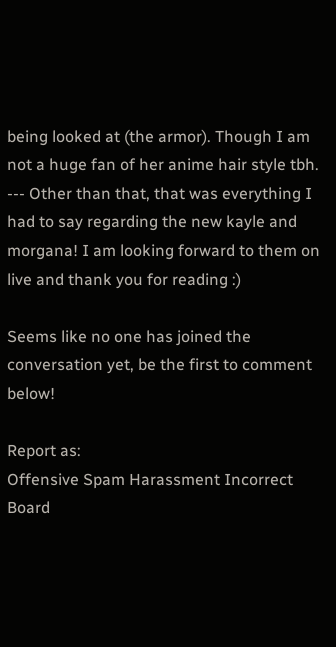being looked at (the armor). Though I am not a huge fan of her anime hair style tbh. --- Other than that, that was everything I had to say regarding the new kayle and morgana! I am looking forward to them on live and thank you for reading :)

Seems like no one has joined the conversation yet, be the first to comment below!

Report as:
Offensive Spam Harassment Incorrect Board